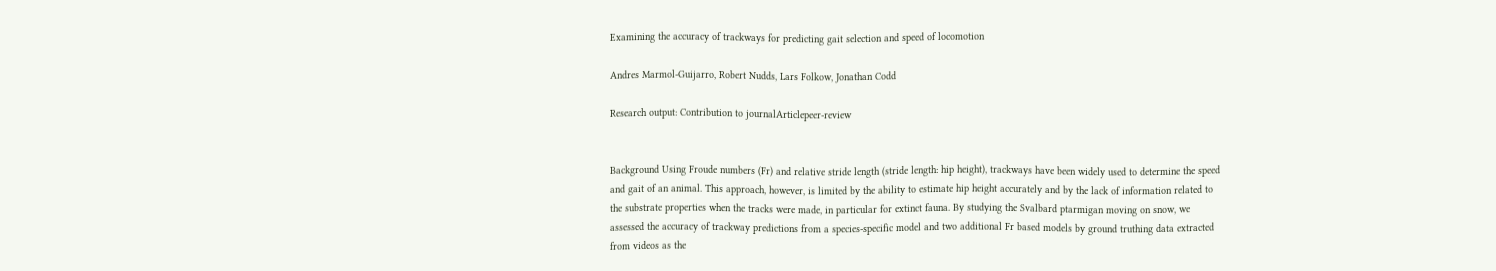Examining the accuracy of trackways for predicting gait selection and speed of locomotion

Andres Marmol-Guijarro, Robert Nudds, Lars Folkow, Jonathan Codd

Research output: Contribution to journalArticlepeer-review


Background Using Froude numbers (Fr) and relative stride length (stride length: hip height), trackways have been widely used to determine the speed and gait of an animal. This approach, however, is limited by the ability to estimate hip height accurately and by the lack of information related to the substrate properties when the tracks were made, in particular for extinct fauna. By studying the Svalbard ptarmigan moving on snow, we assessed the accuracy of trackway predictions from a species-specific model and two additional Fr based models by ground truthing data extracted from videos as the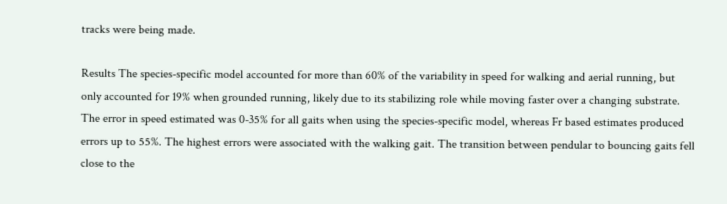tracks were being made.

Results The species-specific model accounted for more than 60% of the variability in speed for walking and aerial running, but only accounted for 19% when grounded running, likely due to its stabilizing role while moving faster over a changing substrate. The error in speed estimated was 0-35% for all gaits when using the species-specific model, whereas Fr based estimates produced errors up to 55%. The highest errors were associated with the walking gait. The transition between pendular to bouncing gaits fell close to the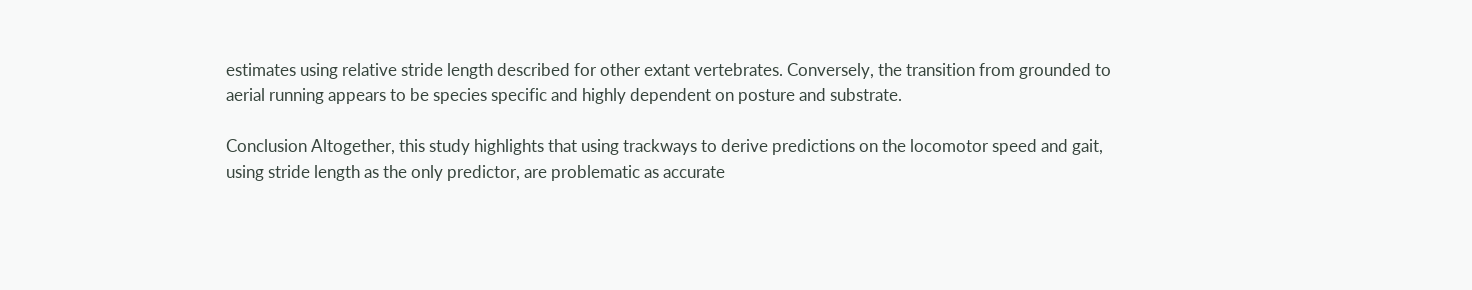estimates using relative stride length described for other extant vertebrates. Conversely, the transition from grounded to aerial running appears to be species specific and highly dependent on posture and substrate.

Conclusion Altogether, this study highlights that using trackways to derive predictions on the locomotor speed and gait, using stride length as the only predictor, are problematic as accurate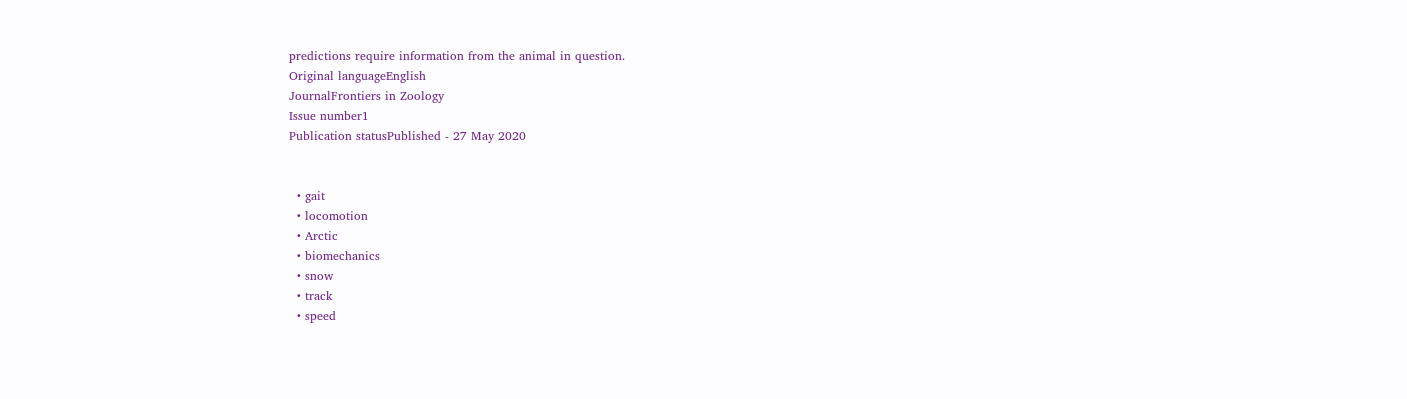predictions require information from the animal in question.
Original languageEnglish
JournalFrontiers in Zoology
Issue number1
Publication statusPublished - 27 May 2020


  • gait
  • locomotion
  • Arctic
  • biomechanics
  • snow
  • track
  • speed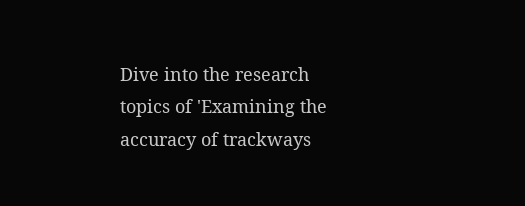Dive into the research topics of 'Examining the accuracy of trackways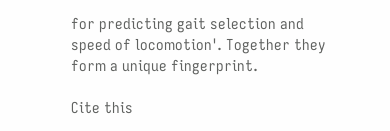for predicting gait selection and speed of locomotion'. Together they form a unique fingerprint.

Cite this